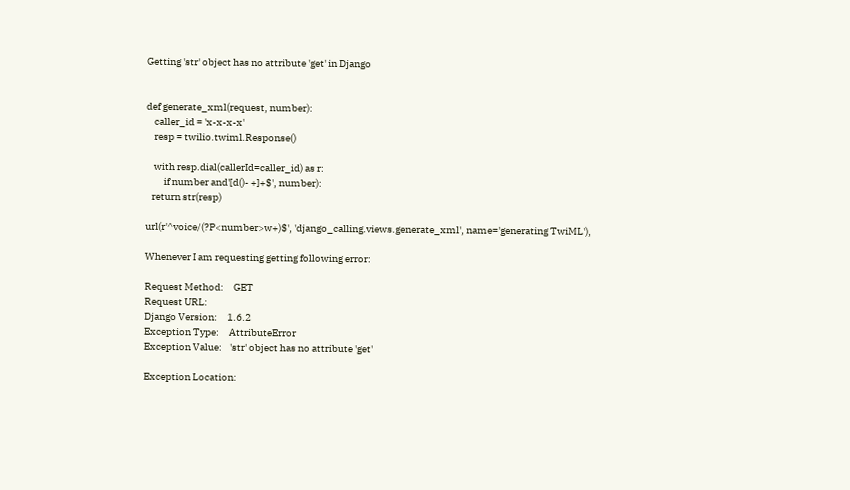Getting 'str' object has no attribute 'get' in Django


def generate_xml(request, number):
    caller_id = 'x-x-x-x'
    resp = twilio.twiml.Response()

    with resp.dial(callerId=caller_id) as r:
         if number and'[d()- +]+$', number):
   return str(resp)

url(r'^voice/(?P<number>w+)$', 'django_calling.views.generate_xml', name='generating TwiML'),

Whenever I am requesting getting following error:

Request Method:     GET
Request URL:
Django Version:     1.6.2
Exception Type:     AttributeError
Exception Value:    'str' object has no attribute 'get'

Exception Location: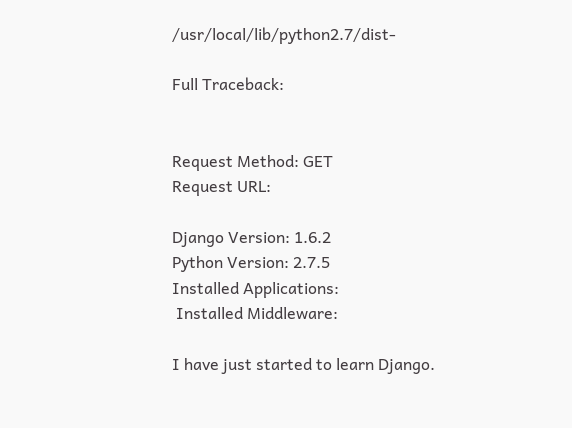/usr/local/lib/python2.7/dist-

Full Traceback:


Request Method: GET
Request URL:

Django Version: 1.6.2
Python Version: 2.7.5
Installed Applications:
 Installed Middleware:

I have just started to learn Django.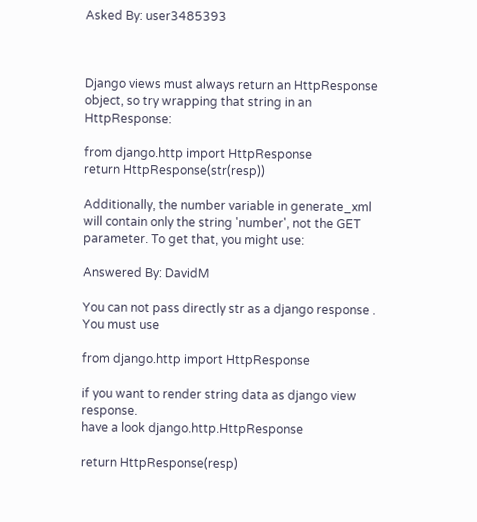Asked By: user3485393



Django views must always return an HttpResponse object, so try wrapping that string in an HttpResponse:

from django.http import HttpResponse
return HttpResponse(str(resp))

Additionally, the number variable in generate_xml will contain only the string 'number', not the GET parameter. To get that, you might use:

Answered By: DavidM

You can not pass directly str as a django response .
You must use

from django.http import HttpResponse

if you want to render string data as django view response.
have a look django.http.HttpResponse

return HttpResponse(resp)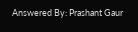Answered By: Prashant Gaur